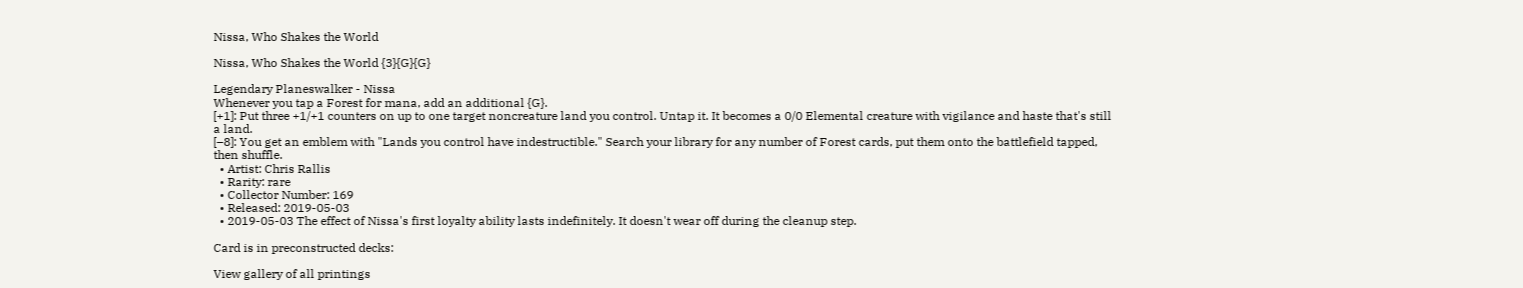Nissa, Who Shakes the World

Nissa, Who Shakes the World {3}{G}{G}

Legendary Planeswalker - Nissa
Whenever you tap a Forest for mana, add an additional {G}.
[+1]: Put three +1/+1 counters on up to one target noncreature land you control. Untap it. It becomes a 0/0 Elemental creature with vigilance and haste that's still a land.
[–8]: You get an emblem with "Lands you control have indestructible." Search your library for any number of Forest cards, put them onto the battlefield tapped, then shuffle.
  • Artist: Chris Rallis
  • Rarity: rare
  • Collector Number: 169
  • Released: 2019-05-03
  • 2019-05-03 The effect of Nissa's first loyalty ability lasts indefinitely. It doesn't wear off during the cleanup step.

Card is in preconstructed decks:

View gallery of all printings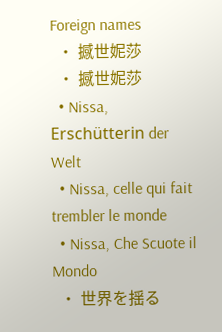Foreign names
  • 撼世妮莎
  • 撼世妮莎
  • Nissa, Erschütterin der Welt
  • Nissa, celle qui fait trembler le monde
  • Nissa, Che Scuote il Mondo
  • 世界を揺る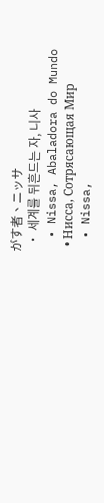がす者、ニッサ
  • 세계를 뒤흔드는 자, 니사
  • Nissa, Abaladora do Mundo
  • Нисса, Сотрясающая Мир
  • Nissa,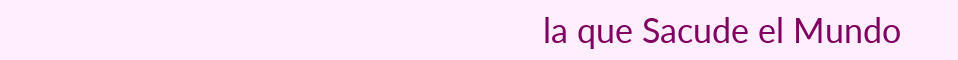la que Sacude el Mundo